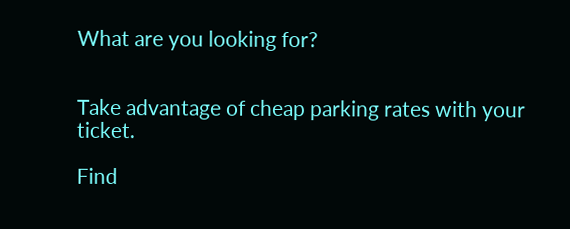What are you looking for?


Take advantage of cheap parking rates with your ticket.

Find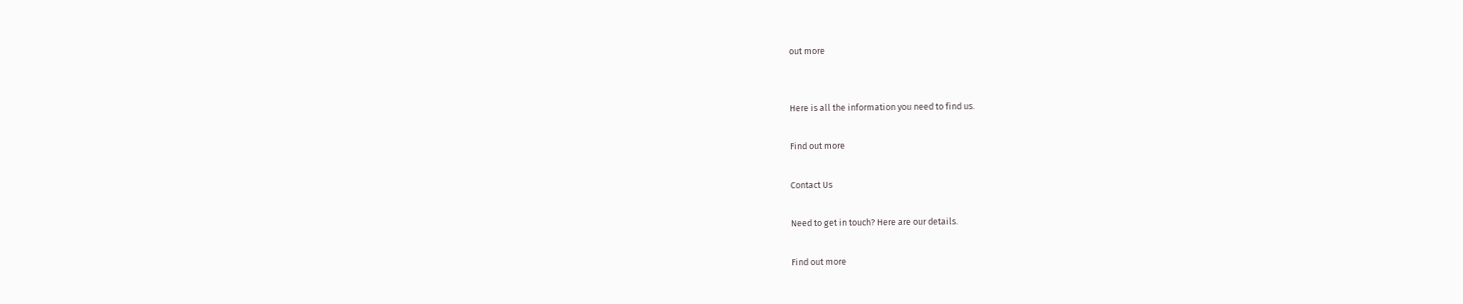out more


Here is all the information you need to find us.

Find out more

Contact Us

Need to get in touch? Here are our details.

Find out more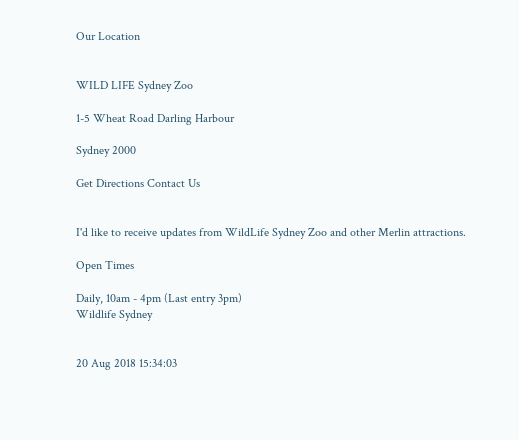Our Location


WILD LIFE Sydney Zoo

1-5 Wheat Road Darling Harbour

Sydney 2000

Get Directions Contact Us


I'd like to receive updates from WildLife Sydney Zoo and other Merlin attractions.

Open Times

Daily, 10am - 4pm (Last entry 3pm)
Wildlife Sydney


20 Aug 2018 15:34:03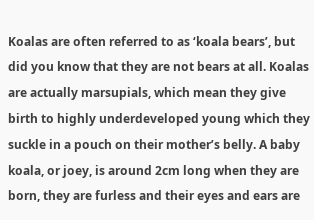Koalas are often referred to as ‘koala bears’, but did you know that they are not bears at all. Koalas are actually marsupials, which mean they give birth to highly underdeveloped young which they suckle in a pouch on their mother’s belly. A baby koala, or joey, is around 2cm long when they are born, they are furless and their eyes and ears are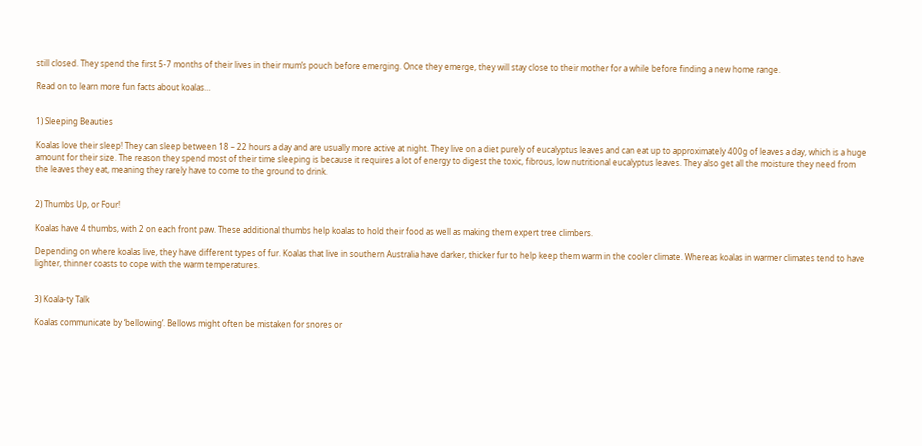still closed. They spend the first 5-7 months of their lives in their mum’s pouch before emerging. Once they emerge, they will stay close to their mother for a while before finding a new home range.

Read on to learn more fun facts about koalas…


1) Sleeping Beauties

Koalas love their sleep! They can sleep between 18 – 22 hours a day and are usually more active at night. They live on a diet purely of eucalyptus leaves and can eat up to approximately 400g of leaves a day, which is a huge amount for their size. The reason they spend most of their time sleeping is because it requires a lot of energy to digest the toxic, fibrous, low nutritional eucalyptus leaves. They also get all the moisture they need from the leaves they eat, meaning they rarely have to come to the ground to drink.


2) Thumbs Up, or Four!

Koalas have 4 thumbs, with 2 on each front paw. These additional thumbs help koalas to hold their food as well as making them expert tree climbers.

Depending on where koalas live, they have different types of fur. Koalas that live in southern Australia have darker, thicker fur to help keep them warm in the cooler climate. Whereas koalas in warmer climates tend to have lighter, thinner coasts to cope with the warm temperatures.


3) Koala-ty Talk

Koalas communicate by ‘bellowing’. Bellows might often be mistaken for snores or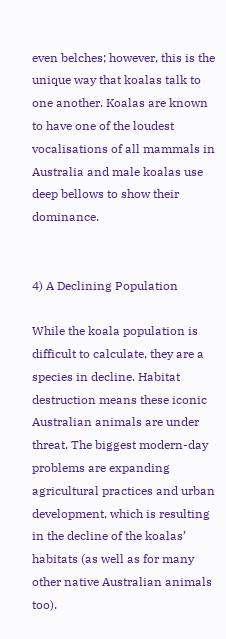even belches; however, this is the unique way that koalas talk to one another. Koalas are known to have one of the loudest vocalisations of all mammals in Australia and male koalas use deep bellows to show their dominance.


4) A Declining Population

While the koala population is difficult to calculate, they are a species in decline. Habitat destruction means these iconic Australian animals are under threat. The biggest modern-day problems are expanding agricultural practices and urban development, which is resulting in the decline of the koalas’ habitats (as well as for many other native Australian animals too).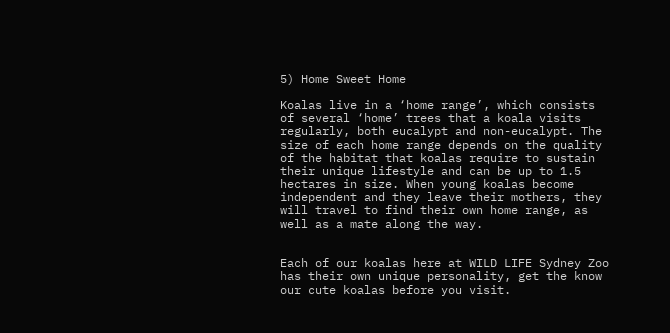5) Home Sweet Home

Koalas live in a ‘home range’, which consists of several ‘home’ trees that a koala visits regularly, both eucalypt and non-eucalypt. The size of each home range depends on the quality of the habitat that koalas require to sustain their unique lifestyle and can be up to 1.5 hectares in size. When young koalas become independent and they leave their mothers, they will travel to find their own home range, as well as a mate along the way.


Each of our koalas here at WILD LIFE Sydney Zoo has their own unique personality, get the know our cute koalas before you visit.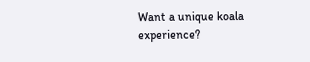Want a unique koala experience?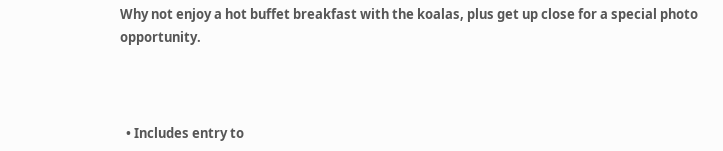Why not enjoy a hot buffet breakfast with the koalas, plus get up close for a special photo opportunity.



  • Includes entry to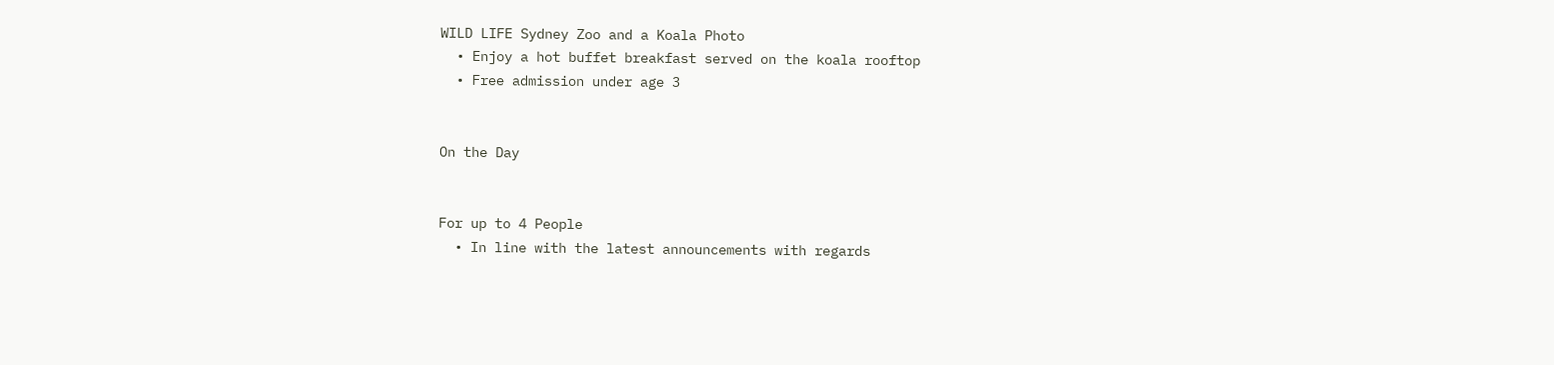WILD LIFE Sydney Zoo and a Koala Photo
  • Enjoy a hot buffet breakfast served on the koala rooftop
  • Free admission under age 3


On the Day


For up to 4 People
  • In line with the latest announcements with regards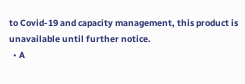to Covid-19 and capacity management, this product is unavailable until further notice.
  • A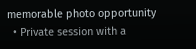memorable photo opportunity
  • Private session with a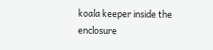koala keeper inside the enclosure